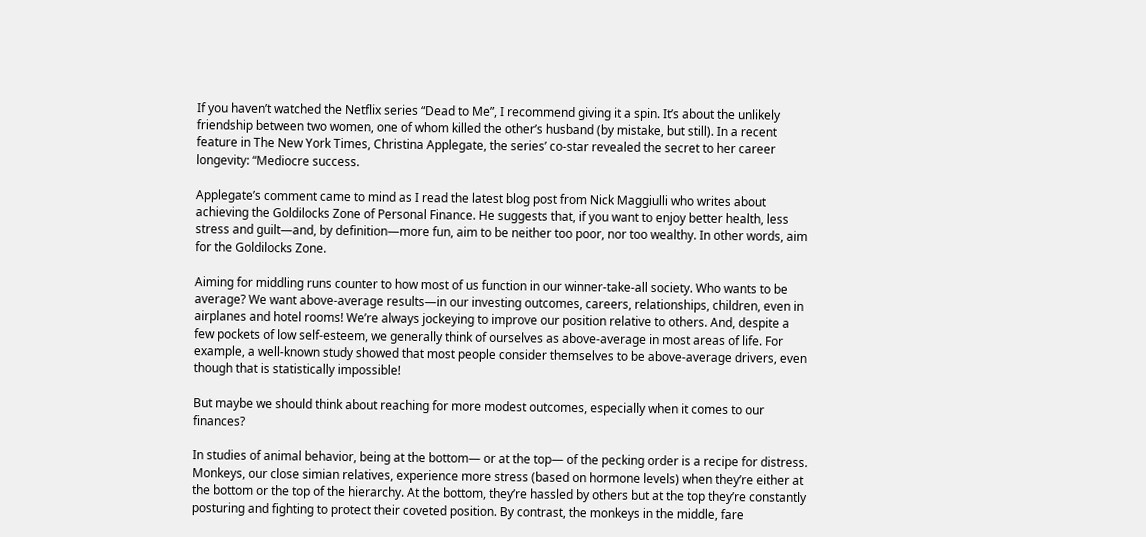If you haven’t watched the Netflix series “Dead to Me”, I recommend giving it a spin. It’s about the unlikely friendship between two women, one of whom killed the other’s husband (by mistake, but still). In a recent feature in The New York Times, Christina Applegate, the series’ co-star revealed the secret to her career longevity: “Mediocre success.

Applegate’s comment came to mind as I read the latest blog post from Nick Maggiulli who writes about achieving the Goldilocks Zone of Personal Finance. He suggests that, if you want to enjoy better health, less stress and guilt—and, by definition—more fun, aim to be neither too poor, nor too wealthy. In other words, aim for the Goldilocks Zone.

Aiming for middling runs counter to how most of us function in our winner-take-all society. Who wants to be average? We want above-average results—in our investing outcomes, careers, relationships, children, even in airplanes and hotel rooms! We’re always jockeying to improve our position relative to others. And, despite a few pockets of low self-esteem, we generally think of ourselves as above-average in most areas of life. For example, a well-known study showed that most people consider themselves to be above-average drivers, even though that is statistically impossible!

But maybe we should think about reaching for more modest outcomes, especially when it comes to our finances?

In studies of animal behavior, being at the bottom— or at the top— of the pecking order is a recipe for distress. Monkeys, our close simian relatives, experience more stress (based on hormone levels) when they’re either at the bottom or the top of the hierarchy. At the bottom, they’re hassled by others but at the top they’re constantly posturing and fighting to protect their coveted position. By contrast, the monkeys in the middle, fare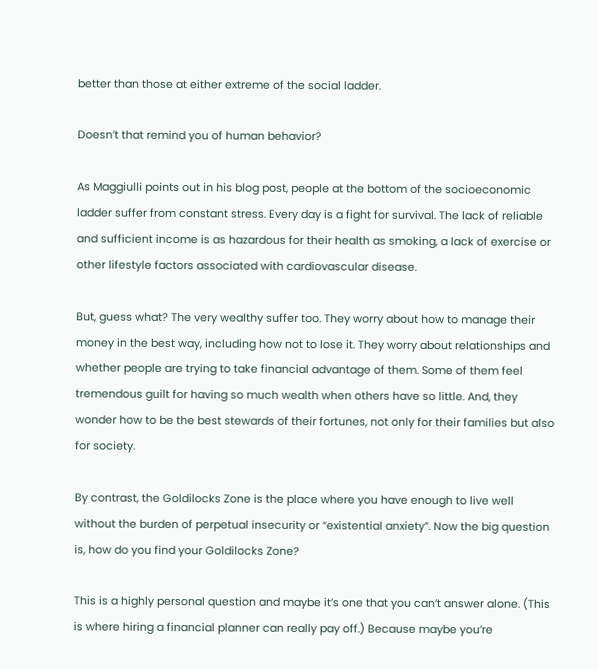better than those at either extreme of the social ladder.

Doesn’t that remind you of human behavior?

As Maggiulli points out in his blog post, people at the bottom of the socioeconomic ladder suffer from constant stress. Every day is a fight for survival. The lack of reliable and sufficient income is as hazardous for their health as smoking, a lack of exercise or other lifestyle factors associated with cardiovascular disease.

But, guess what? The very wealthy suffer too. They worry about how to manage their money in the best way, including how not to lose it. They worry about relationships and whether people are trying to take financial advantage of them. Some of them feel tremendous guilt for having so much wealth when others have so little. And, they wonder how to be the best stewards of their fortunes, not only for their families but also for society.

By contrast, the Goldilocks Zone is the place where you have enough to live well without the burden of perpetual insecurity or “existential anxiety”. Now the big question is, how do you find your Goldilocks Zone?

This is a highly personal question and maybe it’s one that you can’t answer alone. (This is where hiring a financial planner can really pay off.) Because maybe you’re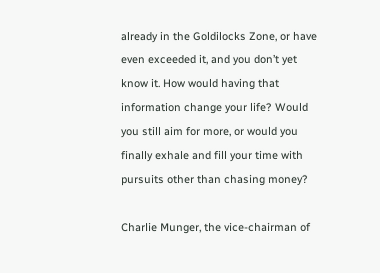already in the Goldilocks Zone, or have even exceeded it, and you don’t yet know it. How would having that information change your life? Would you still aim for more, or would you finally exhale and fill your time with pursuits other than chasing money?

Charlie Munger, the vice-chairman of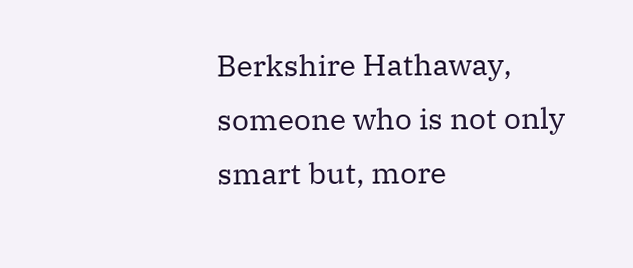Berkshire Hathaway, someone who is not only smart but, more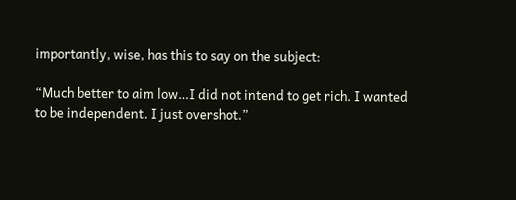importantly, wise, has this to say on the subject:

“Much better to aim low…I did not intend to get rich. I wanted to be independent. I just overshot.”